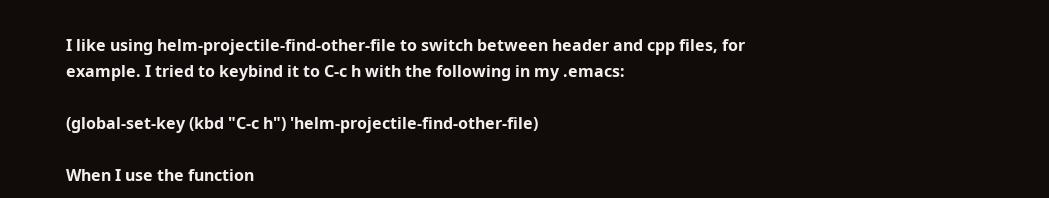I like using helm-projectile-find-other-file to switch between header and cpp files, for example. I tried to keybind it to C-c h with the following in my .emacs:

(global-set-key (kbd "C-c h") 'helm-projectile-find-other-file)

When I use the function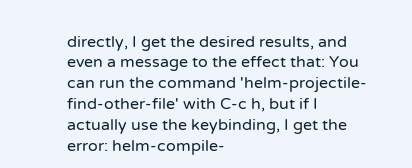directly, I get the desired results, and even a message to the effect that: You can run the command 'helm-projectile-find-other-file' with C-c h, but if I actually use the keybinding, I get the error: helm-compile-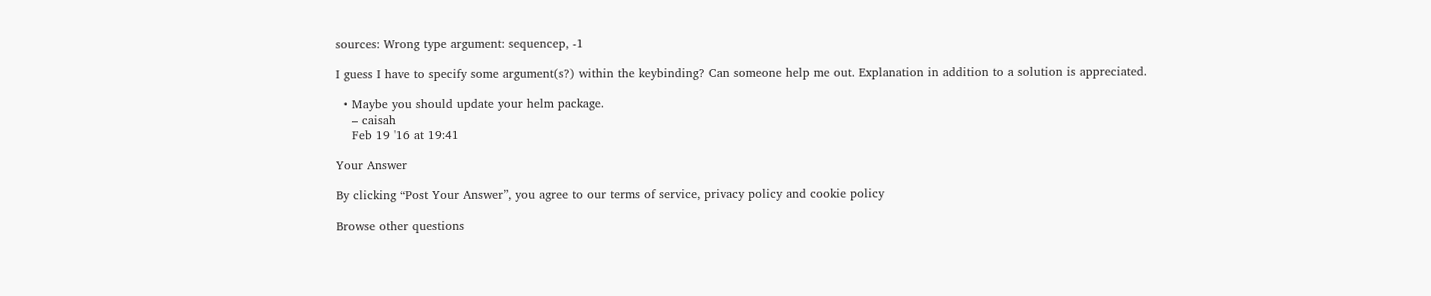sources: Wrong type argument: sequencep, -1

I guess I have to specify some argument(s?) within the keybinding? Can someone help me out. Explanation in addition to a solution is appreciated.

  • Maybe you should update your helm package.
    – caisah
    Feb 19 '16 at 19:41

Your Answer

By clicking “Post Your Answer”, you agree to our terms of service, privacy policy and cookie policy

Browse other questions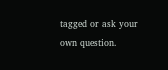tagged or ask your own question.